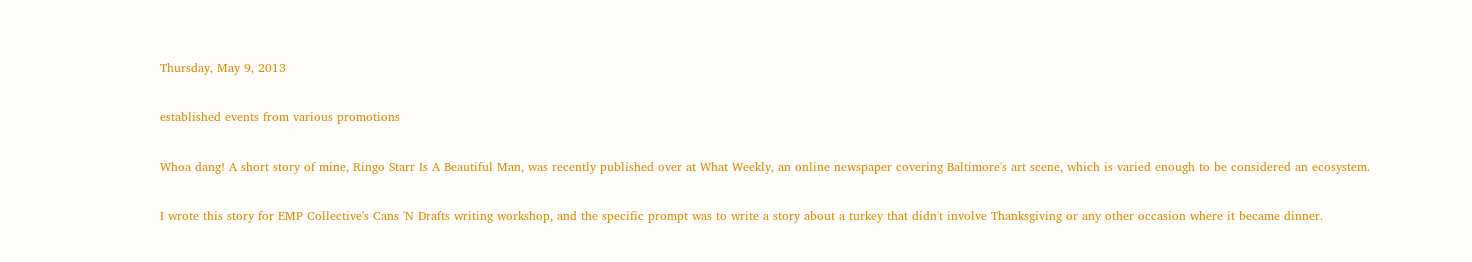Thursday, May 9, 2013

established events from various promotions

Whoa dang! A short story of mine, Ringo Starr Is A Beautiful Man, was recently published over at What Weekly, an online newspaper covering Baltimore's art scene, which is varied enough to be considered an ecosystem.

I wrote this story for EMP Collective's Cans 'N Drafts writing workshop, and the specific prompt was to write a story about a turkey that didn't involve Thanksgiving or any other occasion where it became dinner.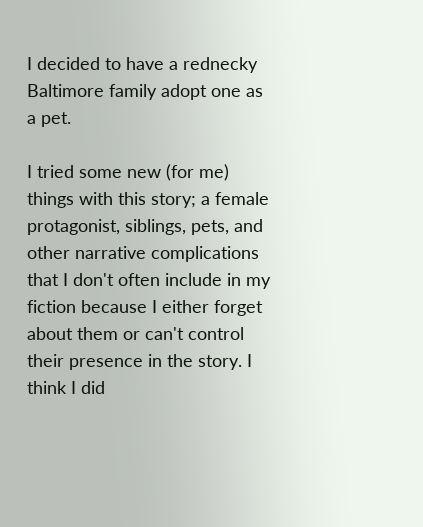I decided to have a rednecky Baltimore family adopt one as a pet.

I tried some new (for me) things with this story; a female protagonist, siblings, pets, and other narrative complications that I don't often include in my fiction because I either forget about them or can't control their presence in the story. I think I did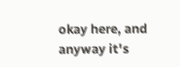okay here, and anyway it's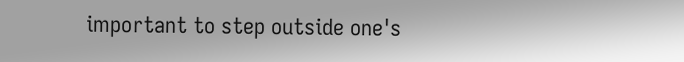important to step outside one's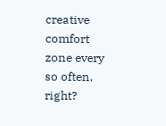creative comfort zone every so often, right?